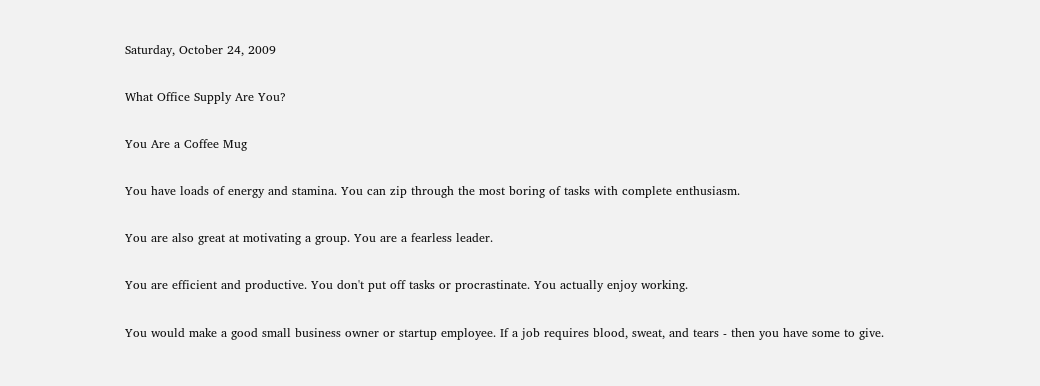Saturday, October 24, 2009

What Office Supply Are You?

You Are a Coffee Mug

You have loads of energy and stamina. You can zip through the most boring of tasks with complete enthusiasm.

You are also great at motivating a group. You are a fearless leader.

You are efficient and productive. You don't put off tasks or procrastinate. You actually enjoy working.

You would make a good small business owner or startup employee. If a job requires blood, sweat, and tears - then you have some to give.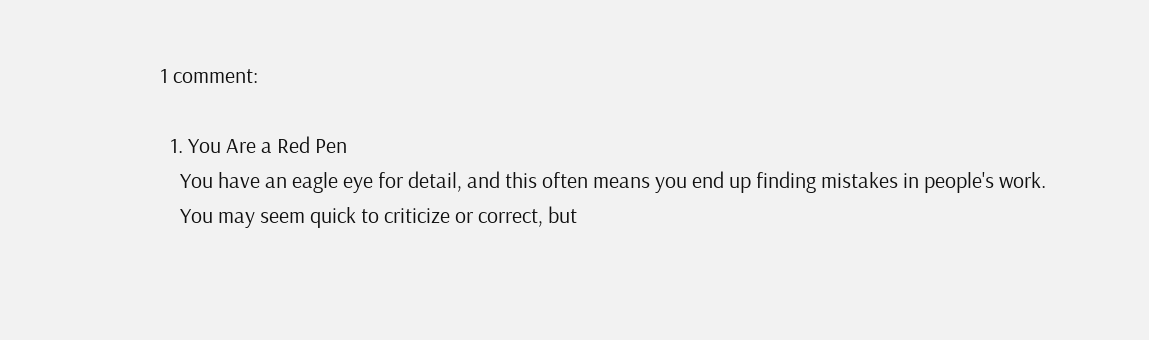1 comment:

  1. You Are a Red Pen
    You have an eagle eye for detail, and this often means you end up finding mistakes in people's work.
    You may seem quick to criticize or correct, but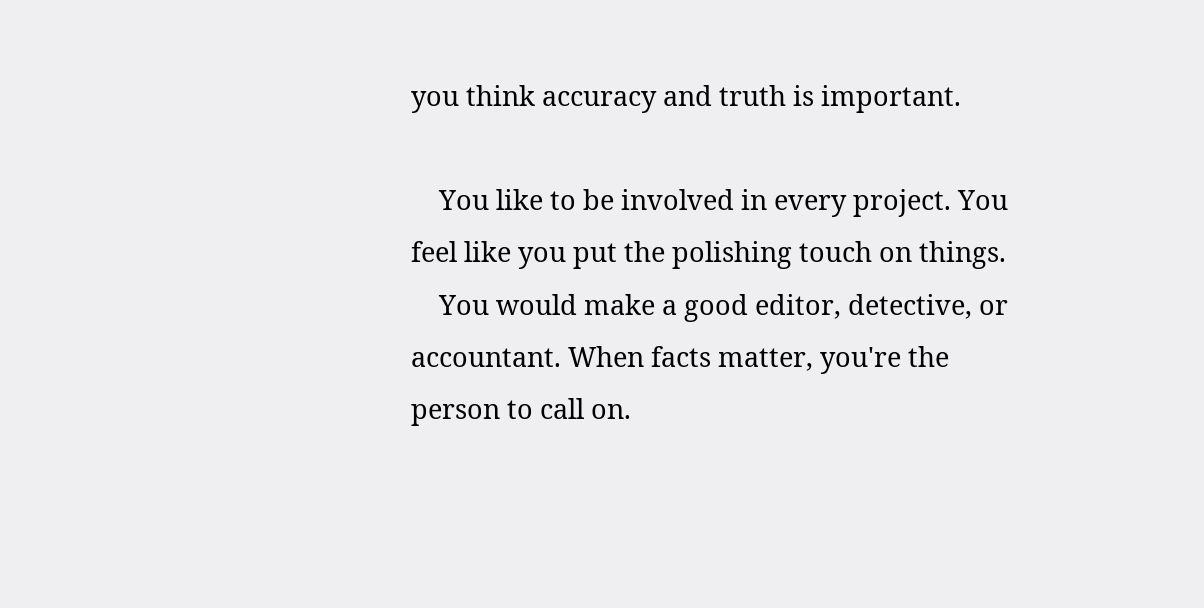you think accuracy and truth is important.

    You like to be involved in every project. You feel like you put the polishing touch on things.
    You would make a good editor, detective, or accountant. When facts matter, you're the person to call on.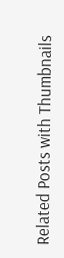Related Posts with Thumbnails